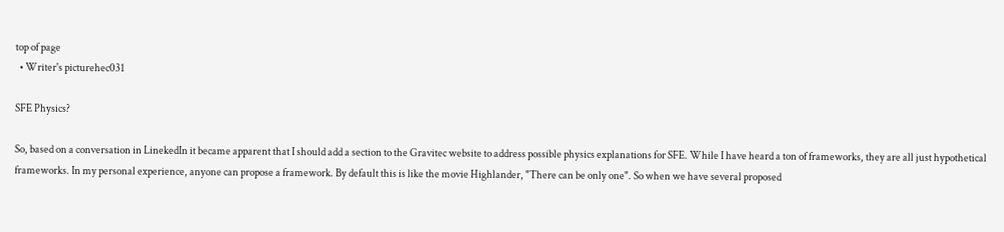top of page
  • Writer's picturehec031

SFE Physics?

So, based on a conversation in LinekedIn it became apparent that I should add a section to the Gravitec website to address possible physics explanations for SFE. While I have heard a ton of frameworks, they are all just hypothetical frameworks. In my personal experience, anyone can propose a framework. By default this is like the movie Highlander, "There can be only one". So when we have several proposed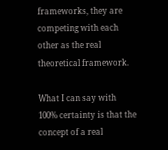frameworks, they are competing with each other as the real theoretical framework.

What I can say with 100% certainty is that the concept of a real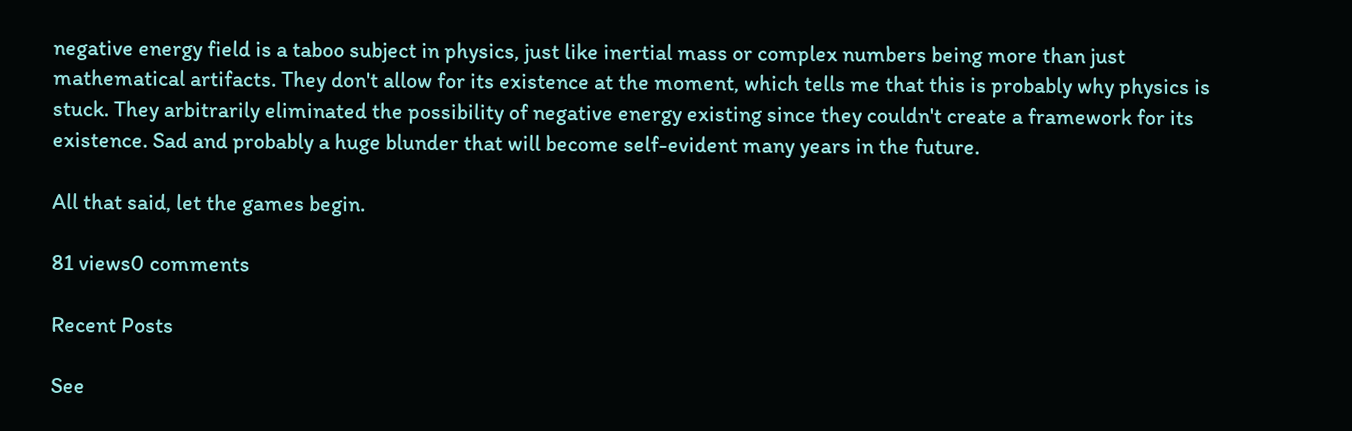negative energy field is a taboo subject in physics, just like inertial mass or complex numbers being more than just mathematical artifacts. They don't allow for its existence at the moment, which tells me that this is probably why physics is stuck. They arbitrarily eliminated the possibility of negative energy existing since they couldn't create a framework for its existence. Sad and probably a huge blunder that will become self-evident many years in the future.

All that said, let the games begin.

81 views0 comments

Recent Posts

See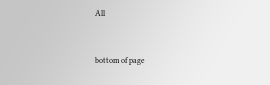All


bottom of page